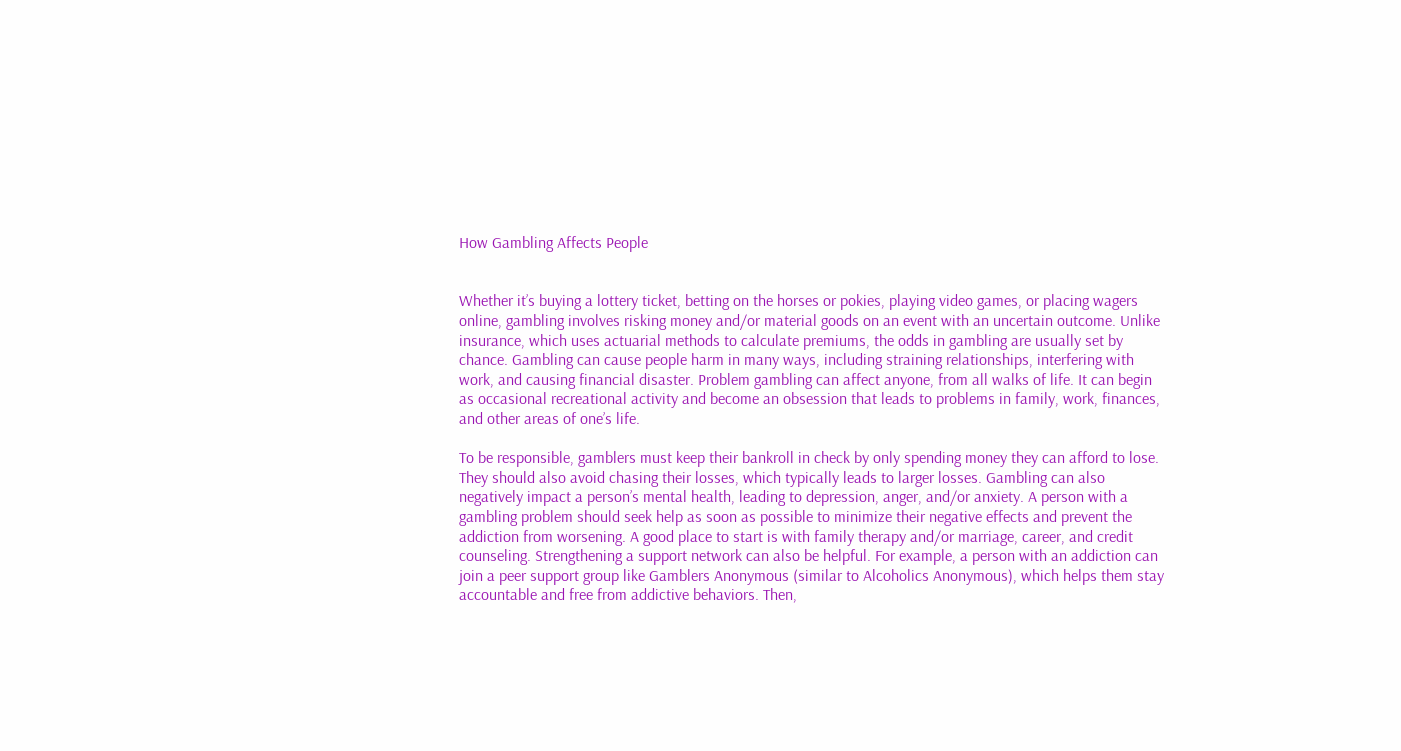How Gambling Affects People


Whether it’s buying a lottery ticket, betting on the horses or pokies, playing video games, or placing wagers online, gambling involves risking money and/or material goods on an event with an uncertain outcome. Unlike insurance, which uses actuarial methods to calculate premiums, the odds in gambling are usually set by chance. Gambling can cause people harm in many ways, including straining relationships, interfering with work, and causing financial disaster. Problem gambling can affect anyone, from all walks of life. It can begin as occasional recreational activity and become an obsession that leads to problems in family, work, finances, and other areas of one’s life.

To be responsible, gamblers must keep their bankroll in check by only spending money they can afford to lose. They should also avoid chasing their losses, which typically leads to larger losses. Gambling can also negatively impact a person’s mental health, leading to depression, anger, and/or anxiety. A person with a gambling problem should seek help as soon as possible to minimize their negative effects and prevent the addiction from worsening. A good place to start is with family therapy and/or marriage, career, and credit counseling. Strengthening a support network can also be helpful. For example, a person with an addiction can join a peer support group like Gamblers Anonymous (similar to Alcoholics Anonymous), which helps them stay accountable and free from addictive behaviors. Then,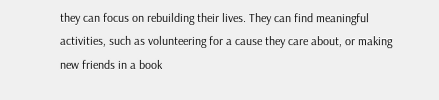they can focus on rebuilding their lives. They can find meaningful activities, such as volunteering for a cause they care about, or making new friends in a book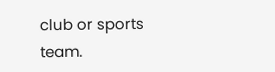club or sports team.